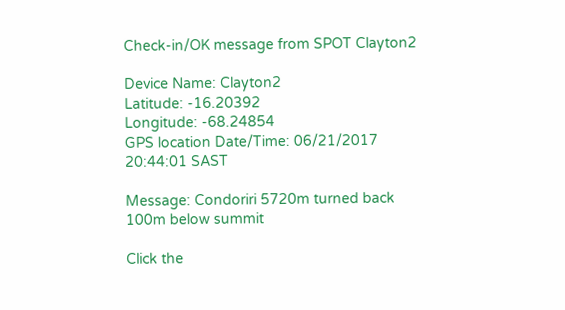Check-in/OK message from SPOT Clayton2

Device Name: Clayton2
Latitude: -16.20392
Longitude: -68.24854
GPS location Date/Time: 06/21/2017 20:44:01 SAST

Message: Condoriri 5720m turned back 100m below summit

Click the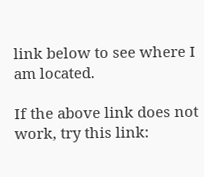link below to see where I am located.

If the above link does not work, try this link: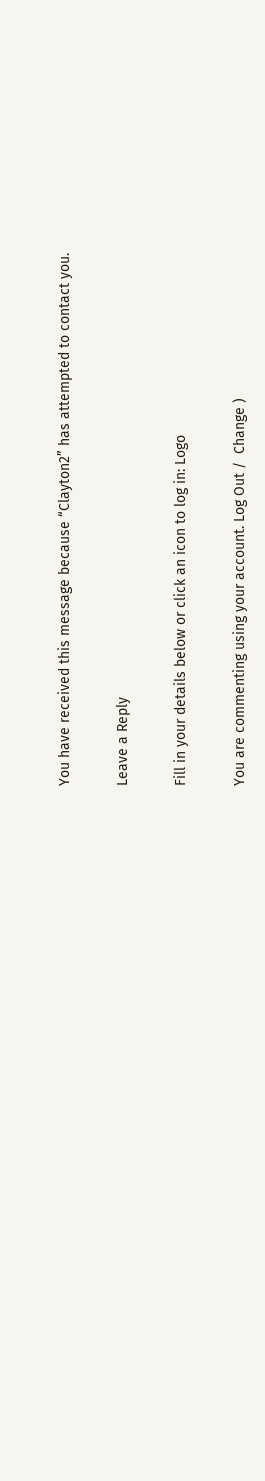You have received this message because “Clayton2” has attempted to contact you.

Leave a Reply

Fill in your details below or click an icon to log in: Logo

You are commenting using your account. Log Out /  Change )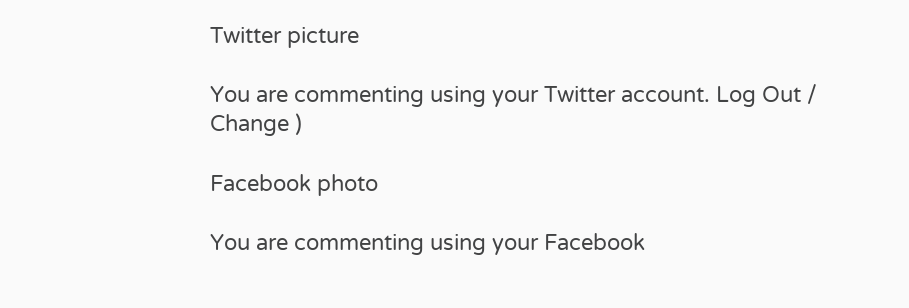Twitter picture

You are commenting using your Twitter account. Log Out /  Change )

Facebook photo

You are commenting using your Facebook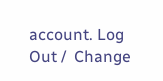account. Log Out /  Change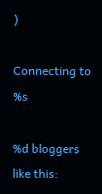)

Connecting to %s

%d bloggers like this: